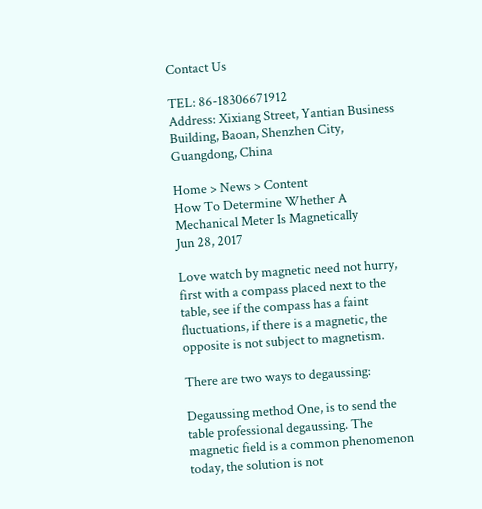Contact Us

TEL: 86-18306671912
Address: Xixiang Street, Yantian Business Building, Baoan, Shenzhen City, Guangdong, China

Home > News > Content
How To Determine Whether A Mechanical Meter Is Magnetically
Jun 28, 2017

Love watch by magnetic need not hurry, first with a compass placed next to the table, see if the compass has a faint fluctuations, if there is a magnetic, the opposite is not subject to magnetism.

There are two ways to degaussing:

Degaussing method One, is to send the table professional degaussing. The magnetic field is a common phenomenon today, the solution is not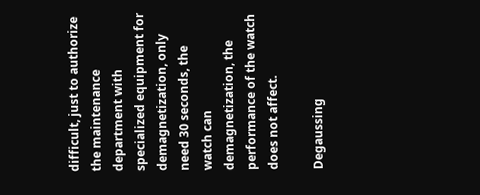difficult, just to authorize the maintenance department with specialized equipment for demagnetization, only need 30 seconds, the watch can demagnetization, the performance of the watch does not affect.

Degaussing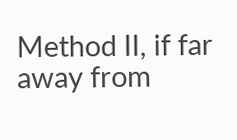Method II, if far away from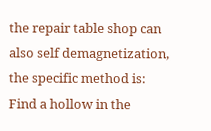the repair table shop can also self demagnetization, the specific method is: Find a hollow in the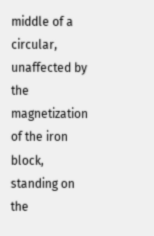middle of a circular, unaffected by the magnetization of the iron block, standing on the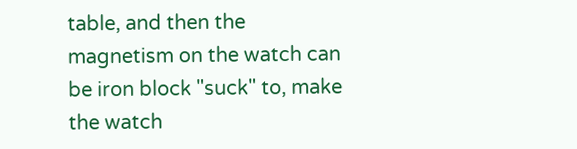table, and then the magnetism on the watch can be iron block "suck" to, make the watch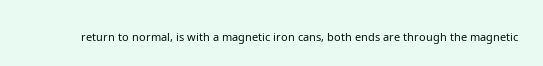return to normal, is with a magnetic iron cans, both ends are through the magnetic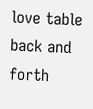love table back and forth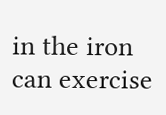in the iron can exercise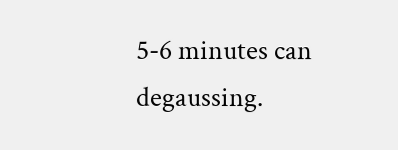5-6 minutes can degaussing.